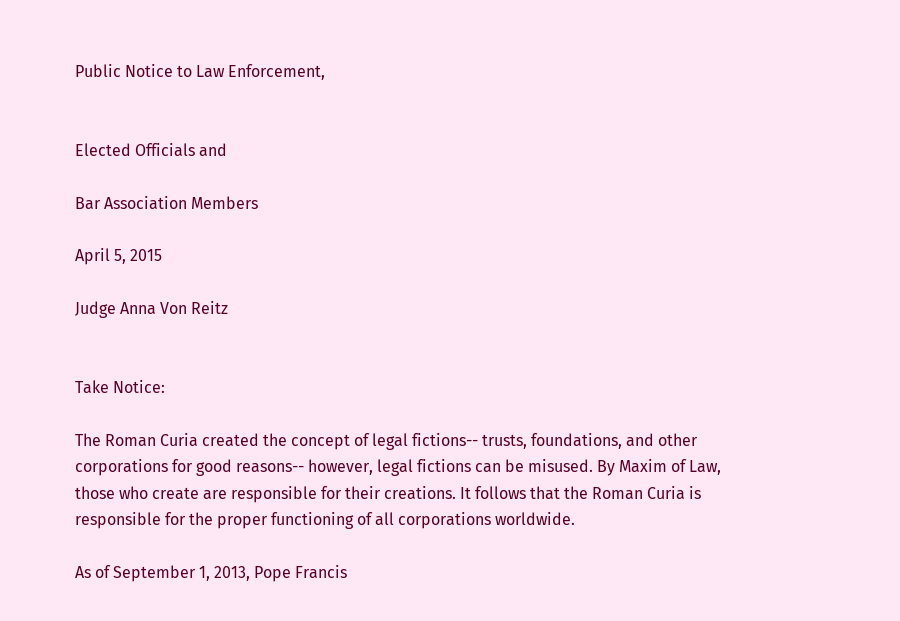Public Notice to Law Enforcement,


Elected Officials and

Bar Association Members

April 5, 2015

Judge Anna Von Reitz


Take Notice:

The Roman Curia created the concept of legal fictions-- trusts, foundations, and other corporations for good reasons-- however, legal fictions can be misused. By Maxim of Law, those who create are responsible for their creations. It follows that the Roman Curia is responsible for the proper functioning of all corporations worldwide.

As of September 1, 2013, Pope Francis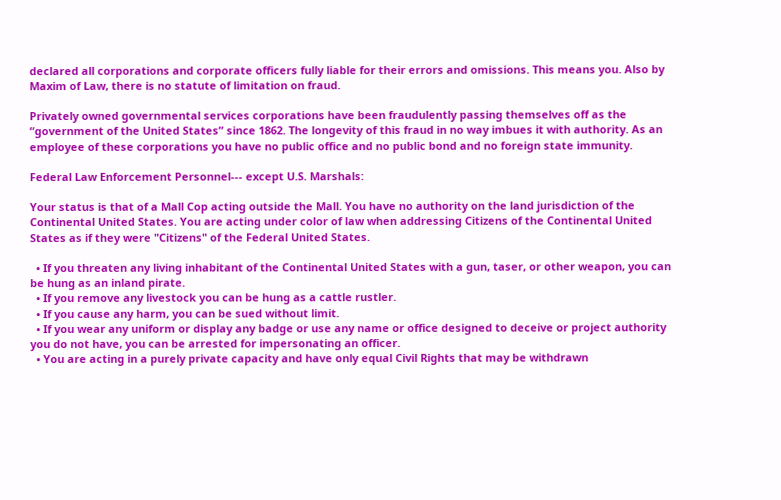declared all corporations and corporate officers fully liable for their errors and omissions. This means you. Also by Maxim of Law, there is no statute of limitation on fraud.

Privately owned governmental services corporations have been fraudulently passing themselves off as the “government of the United States” since 1862. The longevity of this fraud in no way imbues it with authority. As an employee of these corporations you have no public office and no public bond and no foreign state immunity.

Federal Law Enforcement Personnel--- except U.S. Marshals:

Your status is that of a Mall Cop acting outside the Mall. You have no authority on the land jurisdiction of the Continental United States. You are acting under color of law when addressing Citizens of the Continental United States as if they were "Citizens" of the Federal United States.

  • If you threaten any living inhabitant of the Continental United States with a gun, taser, or other weapon, you can be hung as an inland pirate.
  • If you remove any livestock you can be hung as a cattle rustler.
  • If you cause any harm, you can be sued without limit.
  • If you wear any uniform or display any badge or use any name or office designed to deceive or project authority you do not have, you can be arrested for impersonating an officer.
  • You are acting in a purely private capacity and have only equal Civil Rights that may be withdrawn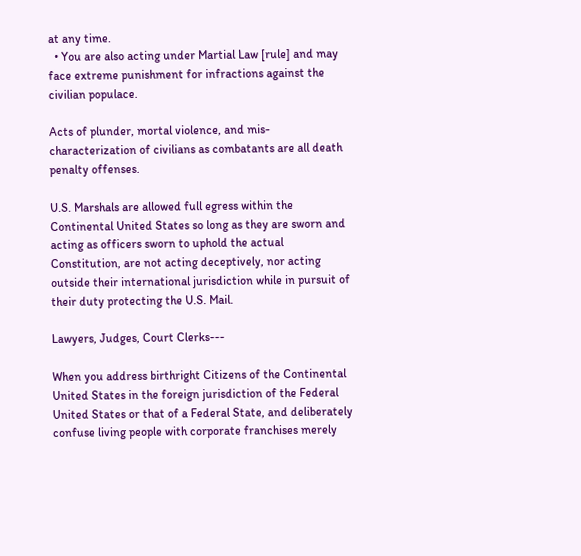at any time.
  • You are also acting under Martial Law [rule] and may face extreme punishment for infractions against the civilian populace.

Acts of plunder, mortal violence, and mis-characterization of civilians as combatants are all death penalty offenses.

U.S. Marshals are allowed full egress within the Continental United States so long as they are sworn and acting as officers sworn to uphold the actual Constitution, are not acting deceptively, nor acting outside their international jurisdiction while in pursuit of their duty protecting the U.S. Mail.

Lawyers, Judges, Court Clerks---

When you address birthright Citizens of the Continental United States in the foreign jurisdiction of the Federal United States or that of a Federal State, and deliberately confuse living people with corporate franchises merely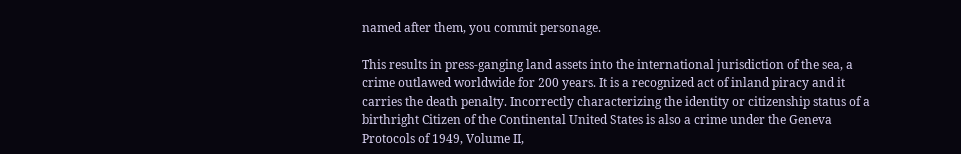named after them, you commit personage.

This results in press-ganging land assets into the international jurisdiction of the sea, a crime outlawed worldwide for 200 years. It is a recognized act of inland piracy and it carries the death penalty. Incorrectly characterizing the identity or citizenship status of a birthright Citizen of the Continental United States is also a crime under the Geneva Protocols of 1949, Volume II,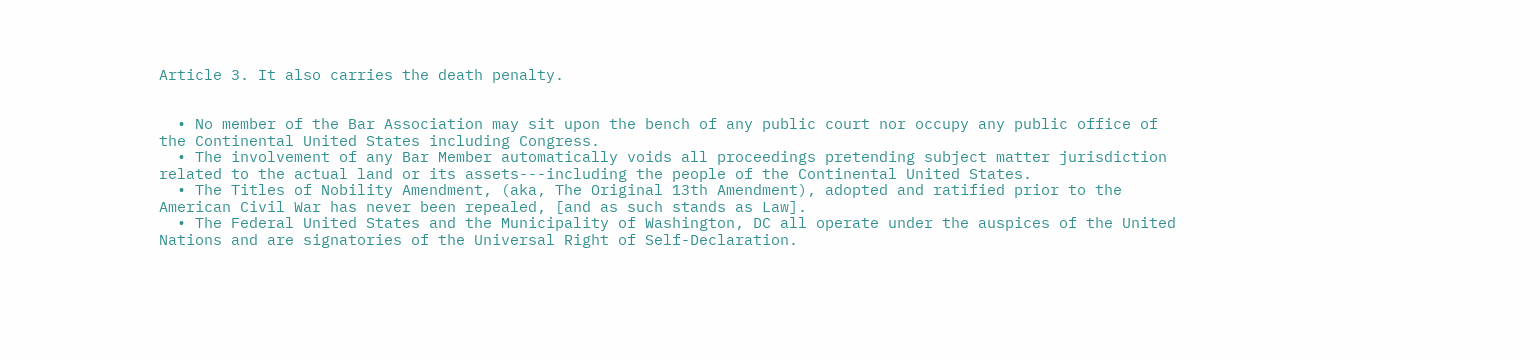Article 3. It also carries the death penalty.


  • No member of the Bar Association may sit upon the bench of any public court nor occupy any public office of the Continental United States including Congress.
  • The involvement of any Bar Member automatically voids all proceedings pretending subject matter jurisdiction related to the actual land or its assets---including the people of the Continental United States.
  • The Titles of Nobility Amendment, (aka, The Original 13th Amendment), adopted and ratified prior to the American Civil War has never been repealed, [and as such stands as Law].
  • The Federal United States and the Municipality of Washington, DC all operate under the auspices of the United Nations and are signatories of the Universal Right of Self-Declaration.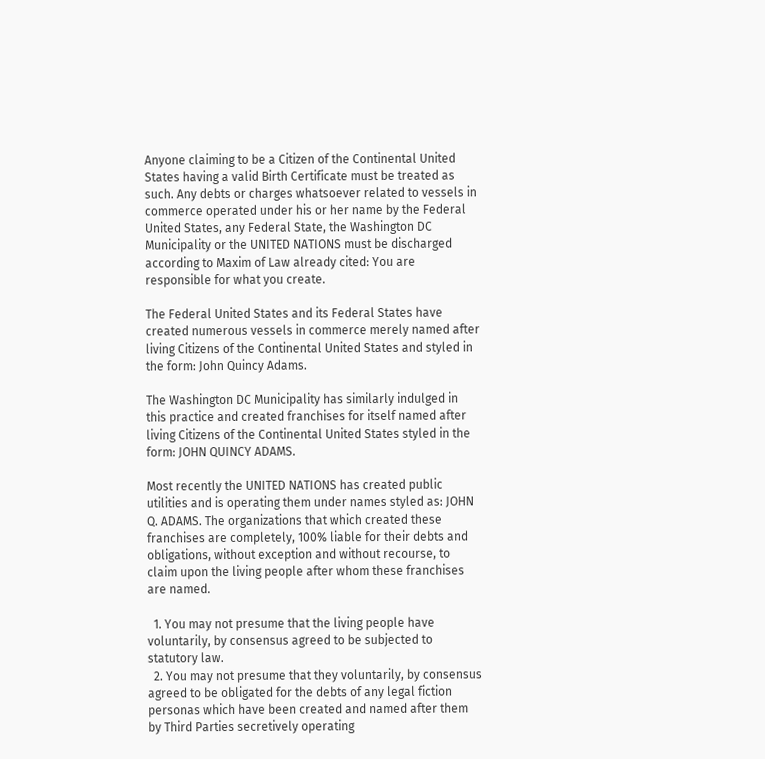Anyone claiming to be a Citizen of the Continental United States having a valid Birth Certificate must be treated as such. Any debts or charges whatsoever related to vessels in commerce operated under his or her name by the Federal United States, any Federal State, the Washington DC Municipality or the UNITED NATIONS must be discharged according to Maxim of Law already cited: You are responsible for what you create.

The Federal United States and its Federal States have created numerous vessels in commerce merely named after living Citizens of the Continental United States and styled in the form: John Quincy Adams.

The Washington DC Municipality has similarly indulged in this practice and created franchises for itself named after living Citizens of the Continental United States styled in the form: JOHN QUINCY ADAMS.

Most recently the UNITED NATIONS has created public utilities and is operating them under names styled as: JOHN Q. ADAMS. The organizations that which created these franchises are completely, 100% liable for their debts and obligations, without exception and without recourse, to claim upon the living people after whom these franchises are named.

  1. You may not presume that the living people have voluntarily, by consensus agreed to be subjected to statutory law.
  2. You may not presume that they voluntarily, by consensus agreed to be obligated for the debts of any legal fiction personas which have been created and named after them by Third Parties secretively operating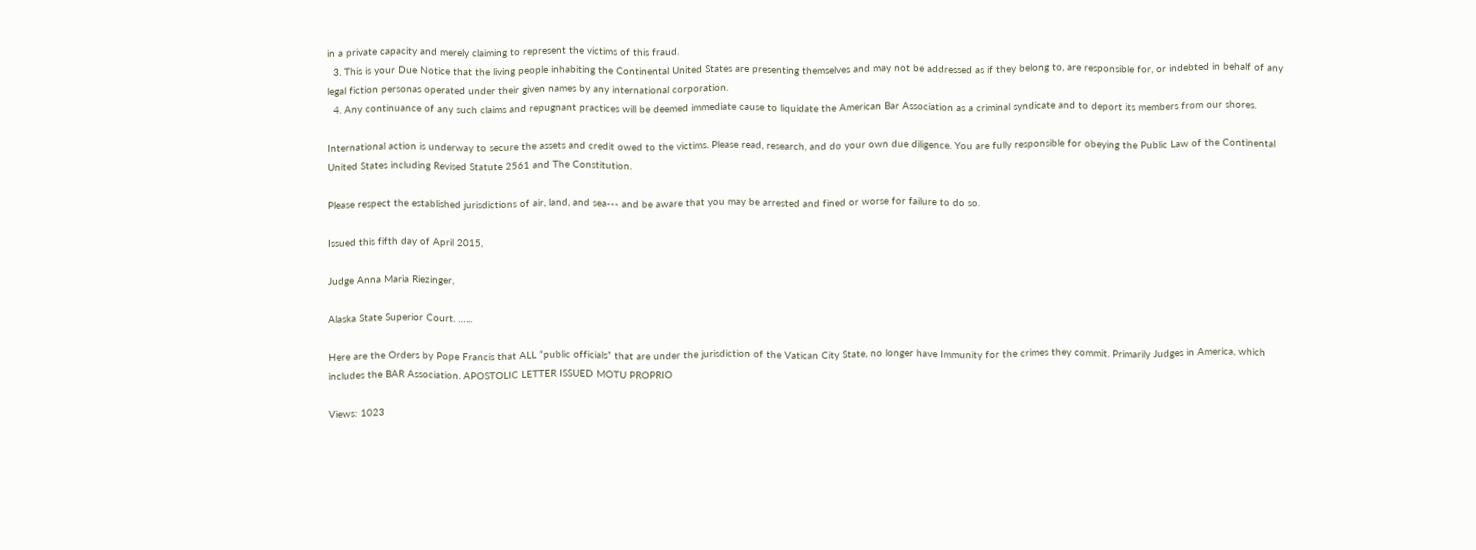in a private capacity and merely claiming to represent the victims of this fraud.
  3. This is your Due Notice that the living people inhabiting the Continental United States are presenting themselves and may not be addressed as if they belong to, are responsible for, or indebted in behalf of any legal fiction personas operated under their given names by any international corporation.
  4. Any continuance of any such claims and repugnant practices will be deemed immediate cause to liquidate the American Bar Association as a criminal syndicate and to deport its members from our shores.

International action is underway to secure the assets and credit owed to the victims. Please read, research, and do your own due diligence. You are fully responsible for obeying the Public Law of the Continental United States including Revised Statute 2561 and The Constitution.

Please respect the established jurisdictions of air, land, and sea--- and be aware that you may be arrested and fined or worse for failure to do so.

Issued this fifth day of April 2015,

Judge Anna Maria Riezinger,

Alaska State Superior Court. …...

Here are the Orders by Pope Francis that ALL “public officials” that are under the jurisdiction of the Vatican City State, no longer have Immunity for the crimes they commit. Primarily Judges in America, which includes the BAR Association. APOSTOLIC LETTER ISSUED MOTU PROPRIO

Views: 1023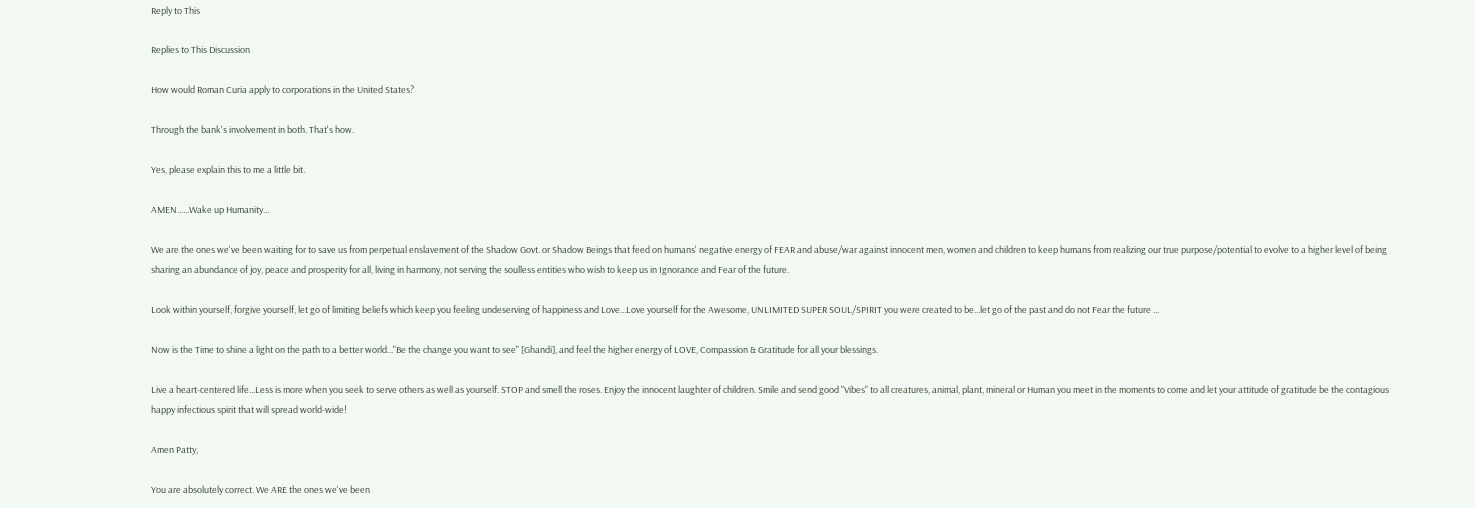Reply to This

Replies to This Discussion

How would Roman Curia apply to corporations in the United States?

Through the bank's involvement in both. That's how.

Yes, please explain this to me a little bit.

AMEN......Wake up Humanity...

We are the ones we've been waiting for to save us from perpetual enslavement of the Shadow Govt. or Shadow Beings that feed on humans' negative energy of FEAR and abuse/war against innocent men, women and children to keep humans from realizing our true purpose/potential to evolve to a higher level of being sharing an abundance of joy, peace and prosperity for all, living in harmony, not serving the soulless entities who wish to keep us in Ignorance and Fear of the future.

Look within yourself, forgive yourself, let go of limiting beliefs which keep you feeling undeserving of happiness and Love...Love yourself for the Awesome, UNLIMITED SUPER SOUL/SPIRIT you were created to be...let go of the past and do not Fear the future ...

Now is the Time to shine a light on the path to a better world..."Be the change you want to see" [Ghandi], and feel the higher energy of LOVE, Compassion & Gratitude for all your blessings.

Live a heart-centered life...Less is more when you seek to serve others as well as yourself. STOP and smell the roses. Enjoy the innocent laughter of children. Smile and send good "Vibes" to all creatures, animal, plant, mineral or Human you meet in the moments to come and let your attitude of gratitude be the contagious happy infectious spirit that will spread world-wide!

Amen Patty,

You are absolutely correct. We ARE the ones we've been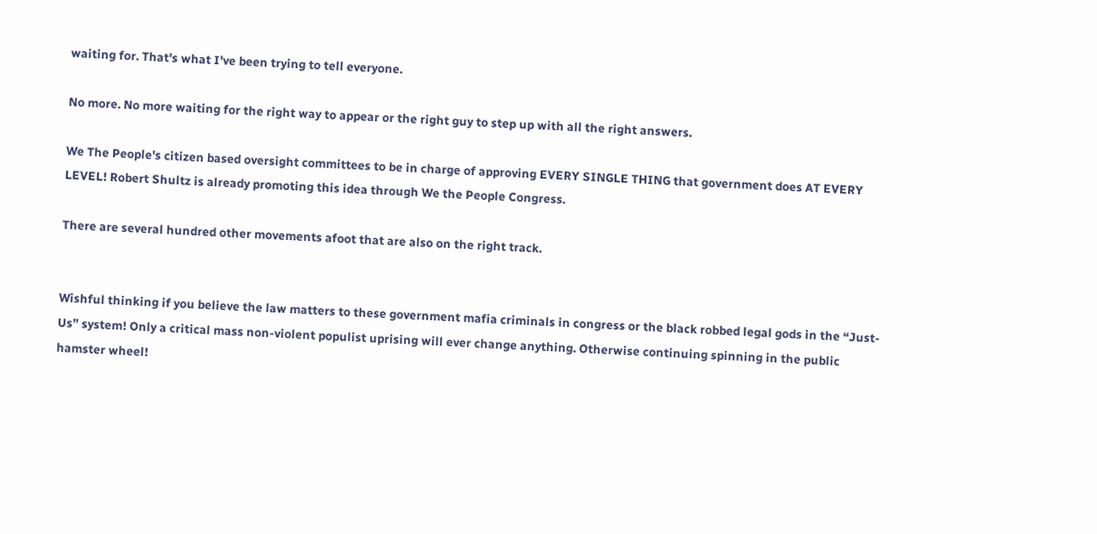waiting for. That's what I've been trying to tell everyone.

No more. No more waiting for the right way to appear or the right guy to step up with all the right answers.

We The People's citizen based oversight committees to be in charge of approving EVERY SINGLE THING that government does AT EVERY LEVEL! Robert Shultz is already promoting this idea through We the People Congress.

There are several hundred other movements afoot that are also on the right track.


Wishful thinking if you believe the law matters to these government mafia criminals in congress or the black robbed legal gods in the “Just-Us” system! Only a critical mass non-violent populist uprising will ever change anything. Otherwise continuing spinning in the public hamster wheel!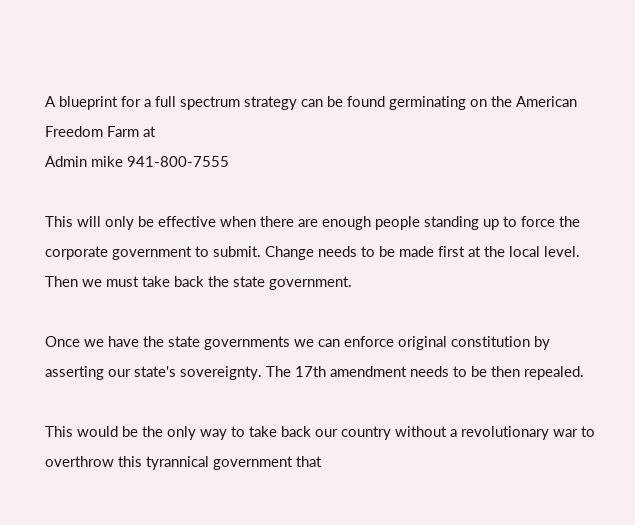A blueprint for a full spectrum strategy can be found germinating on the American Freedom Farm at
Admin mike 941-800-7555

This will only be effective when there are enough people standing up to force the corporate government to submit. Change needs to be made first at the local level. Then we must take back the state government.

Once we have the state governments we can enforce original constitution by asserting our state's sovereignty. The 17th amendment needs to be then repealed.

This would be the only way to take back our country without a revolutionary war to overthrow this tyrannical government that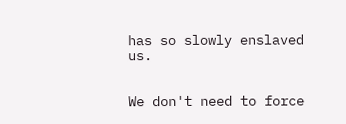has so slowly enslaved us.


We don't need to force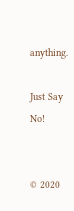anything.

Just Say No!


© 2020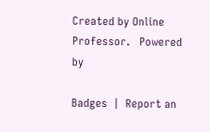Created by Online Professor.   Powered by

Badges  |  Report an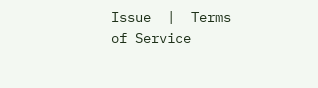Issue  |  Terms of Service